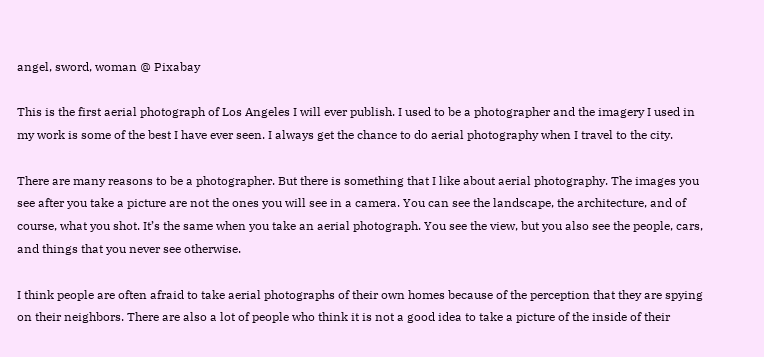angel, sword, woman @ Pixabay

This is the first aerial photograph of Los Angeles I will ever publish. I used to be a photographer and the imagery I used in my work is some of the best I have ever seen. I always get the chance to do aerial photography when I travel to the city.

There are many reasons to be a photographer. But there is something that I like about aerial photography. The images you see after you take a picture are not the ones you will see in a camera. You can see the landscape, the architecture, and of course, what you shot. It’s the same when you take an aerial photograph. You see the view, but you also see the people, cars, and things that you never see otherwise.

I think people are often afraid to take aerial photographs of their own homes because of the perception that they are spying on their neighbors. There are also a lot of people who think it is not a good idea to take a picture of the inside of their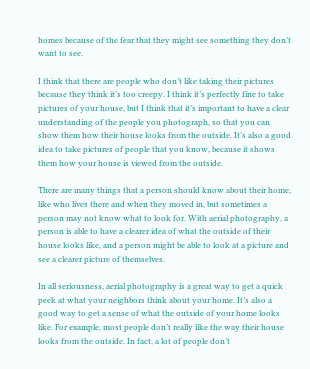homes because of the fear that they might see something they don’t want to see.

I think that there are people who don’t like taking their pictures because they think it’s too creepy. I think it’s perfectly fine to take pictures of your house, but I think that it’s important to have a clear understanding of the people you photograph, so that you can show them how their house looks from the outside. It’s also a good idea to take pictures of people that you know, because it shows them how your house is viewed from the outside.

There are many things that a person should know about their home, like who lives there and when they moved in, but sometimes a person may not know what to look for. With aerial photography, a person is able to have a clearer idea of what the outside of their house looks like, and a person might be able to look at a picture and see a clearer picture of themselves.

In all seriousness, aerial photography is a great way to get a quick peek at what your neighbors think about your home. It’s also a good way to get a sense of what the outside of your home looks like. For example, most people don’t really like the way their house looks from the outside. In fact, a lot of people don’t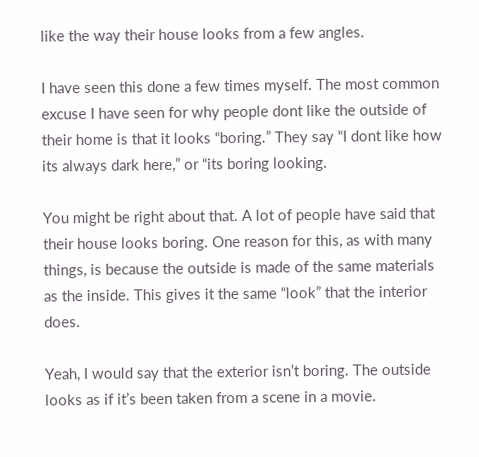like the way their house looks from a few angles.

I have seen this done a few times myself. The most common excuse I have seen for why people dont like the outside of their home is that it looks “boring.” They say “I dont like how its always dark here,” or “its boring looking.

You might be right about that. A lot of people have said that their house looks boring. One reason for this, as with many things, is because the outside is made of the same materials as the inside. This gives it the same “look” that the interior does.

Yeah, I would say that the exterior isn’t boring. The outside looks as if it’s been taken from a scene in a movie.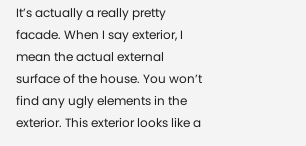It’s actually a really pretty facade. When I say exterior, I mean the actual external surface of the house. You won’t find any ugly elements in the exterior. This exterior looks like a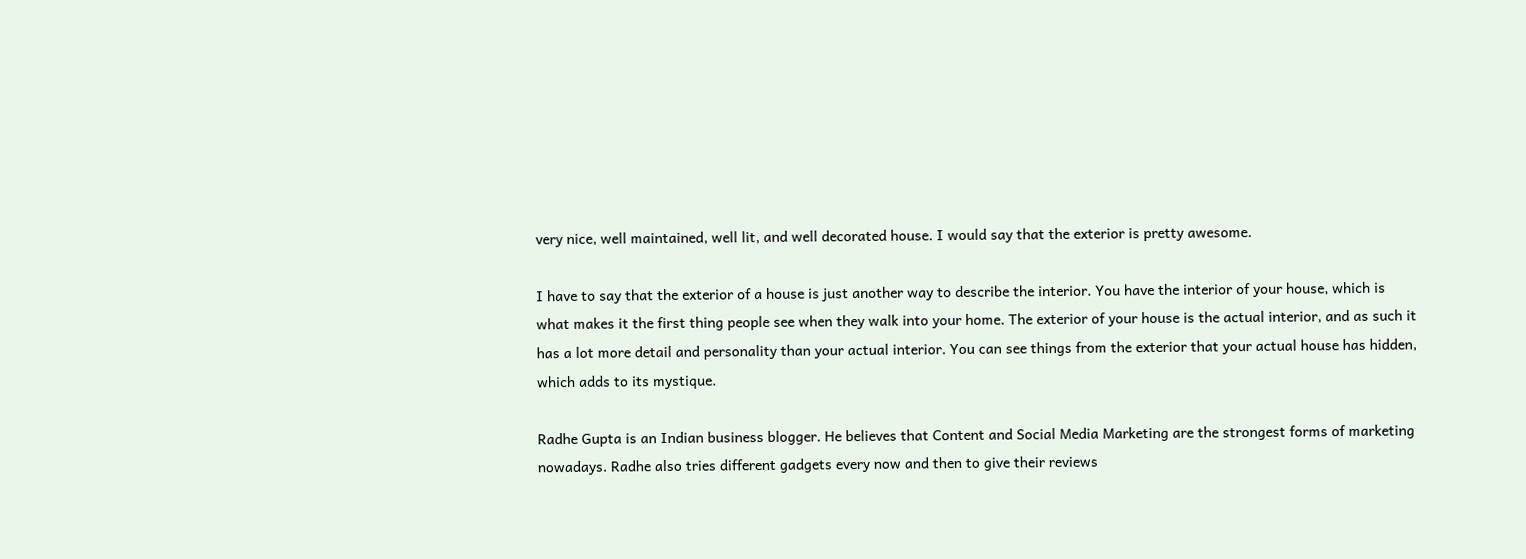very nice, well maintained, well lit, and well decorated house. I would say that the exterior is pretty awesome.

I have to say that the exterior of a house is just another way to describe the interior. You have the interior of your house, which is what makes it the first thing people see when they walk into your home. The exterior of your house is the actual interior, and as such it has a lot more detail and personality than your actual interior. You can see things from the exterior that your actual house has hidden, which adds to its mystique.

Radhe Gupta is an Indian business blogger. He believes that Content and Social Media Marketing are the strongest forms of marketing nowadays. Radhe also tries different gadgets every now and then to give their reviews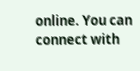online. You can connect with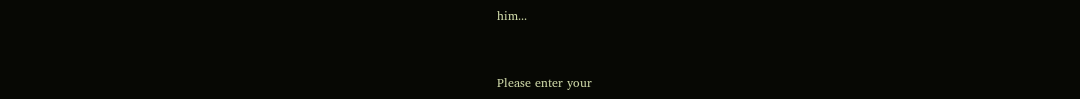him...


Please enter your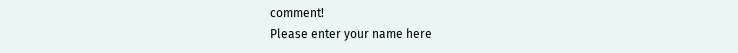comment!
Please enter your name here